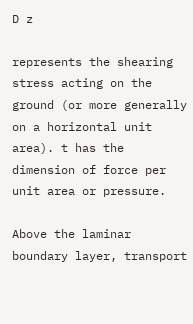D z

represents the shearing stress acting on the ground (or more generally on a horizontal unit area). t has the dimension of force per unit area or pressure.

Above the laminar boundary layer, transport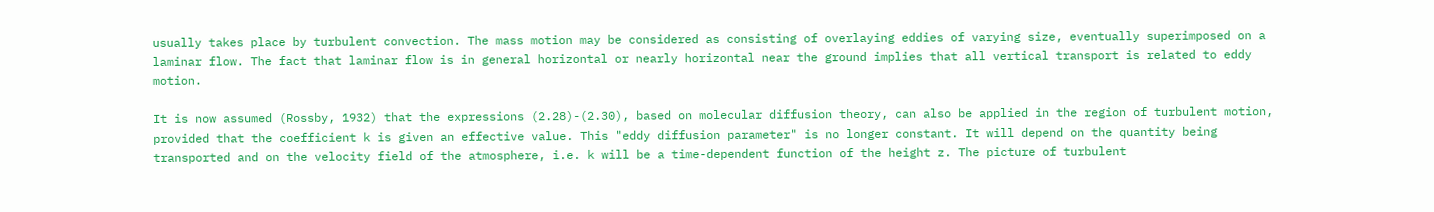usually takes place by turbulent convection. The mass motion may be considered as consisting of overlaying eddies of varying size, eventually superimposed on a laminar flow. The fact that laminar flow is in general horizontal or nearly horizontal near the ground implies that all vertical transport is related to eddy motion.

It is now assumed (Rossby, 1932) that the expressions (2.28)-(2.30), based on molecular diffusion theory, can also be applied in the region of turbulent motion, provided that the coefficient k is given an effective value. This "eddy diffusion parameter" is no longer constant. It will depend on the quantity being transported and on the velocity field of the atmosphere, i.e. k will be a time-dependent function of the height z. The picture of turbulent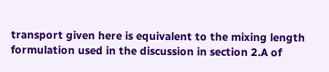transport given here is equivalent to the mixing length formulation used in the discussion in section 2.A of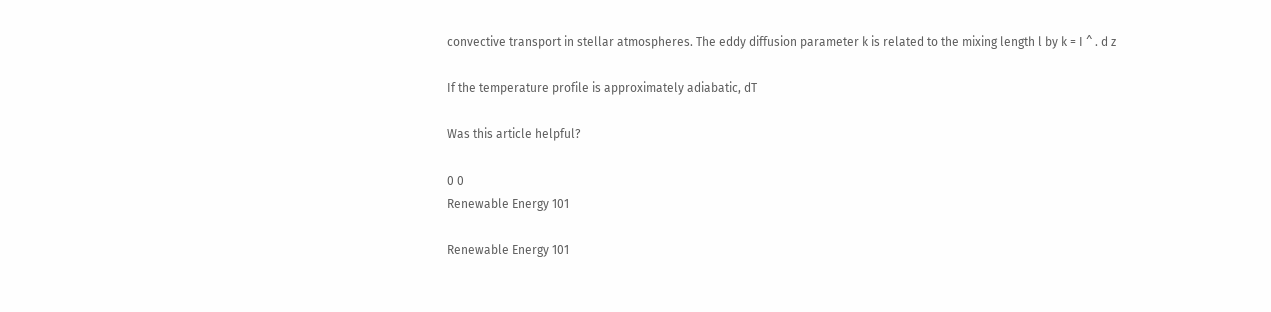convective transport in stellar atmospheres. The eddy diffusion parameter k is related to the mixing length l by k = I ^ . d z

If the temperature profile is approximately adiabatic, dT

Was this article helpful?

0 0
Renewable Energy 101

Renewable Energy 101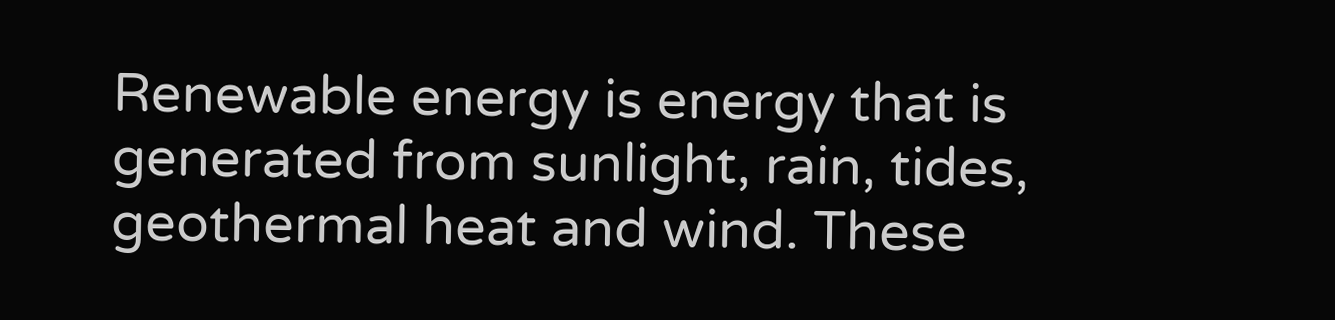Renewable energy is energy that is generated from sunlight, rain, tides, geothermal heat and wind. These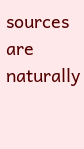sources are naturally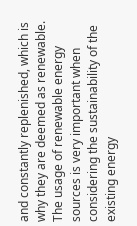and constantly replenished, which is why they are deemed as renewable. The usage of renewable energy sources is very important when considering the sustainability of the existing energy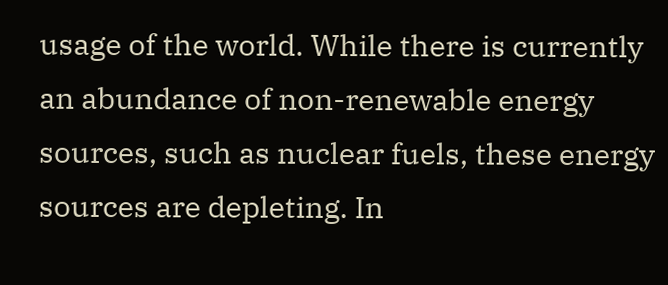usage of the world. While there is currently an abundance of non-renewable energy sources, such as nuclear fuels, these energy sources are depleting. In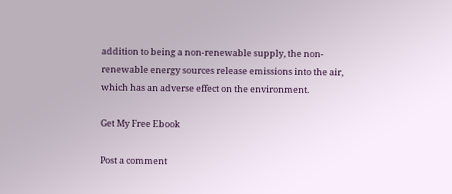addition to being a non-renewable supply, the non-renewable energy sources release emissions into the air, which has an adverse effect on the environment.

Get My Free Ebook

Post a comment